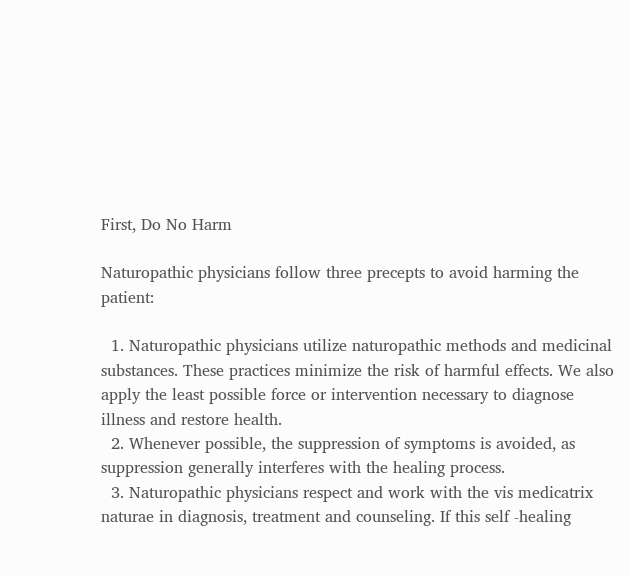First, Do No Harm

Naturopathic physicians follow three precepts to avoid harming the patient:

  1. Naturopathic physicians utilize naturopathic methods and medicinal substances. These practices minimize the risk of harmful effects. We also apply the least possible force or intervention necessary to diagnose illness and restore health.
  2. Whenever possible, the suppression of symptoms is avoided, as suppression generally interferes with the healing process.
  3. Naturopathic physicians respect and work with the vis medicatrix naturae in diagnosis, treatment and counseling. If this self -healing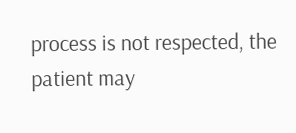process is not respected, the patient may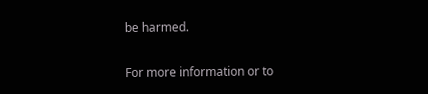be harmed.

For more information or to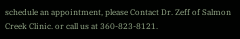schedule an appointment, please Contact Dr. Zeff of Salmon Creek Clinic. or call us at 360-823-8121.